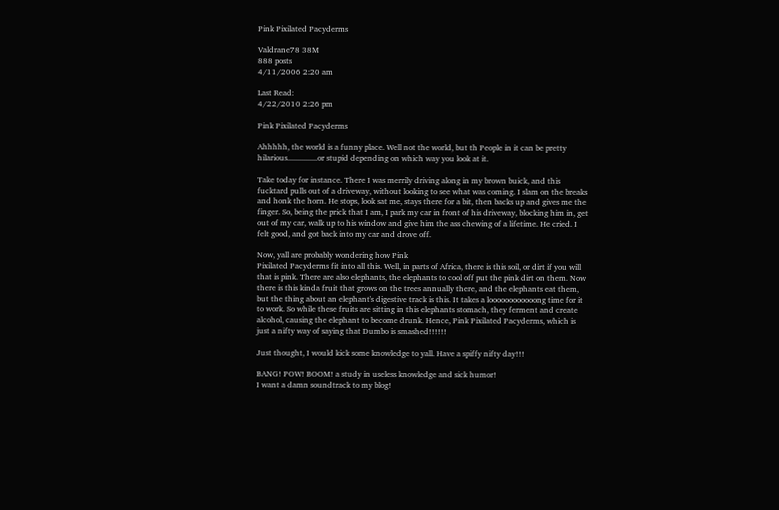Pink Pixilated Pacyderms

Valdrane78 38M
888 posts
4/11/2006 2:20 am

Last Read:
4/22/2010 2:26 pm

Pink Pixilated Pacyderms

Ahhhhh, the world is a funny place. Well not the world, but th People in it can be pretty hilarious...............or stupid depending on which way you look at it.

Take today for instance. There I was merrily driving along in my brown buick, and this fucktard pulls out of a driveway, without looking to see what was coming. I slam on the breaks and honk the horn. He stops, look sat me, stays there for a bit, then backs up and gives me the finger. So, being the prick that I am, I park my car in front of his driveway, blocking him in, get out of my car, walk up to his window and give him the ass chewing of a lifetime. He cried. I felt good, and got back into my car and drove off.

Now, yall are probably wondering how Pink
Pixilated Pacyderms fit into all this. Well, in parts of Africa, there is this soil, or dirt if you will that is pink. There are also elephants, the elephants to cool off put the pink dirt on them. Now there is this kinda fruit that grows on the trees annually there, and the elephants eat them, but the thing about an elephant's digestive track is this. It takes a loooooooooooong time for it to work. So while these fruits are sitting in this elephants stomach, they ferment and create alcohol, causing the elephant to become drunk. Hence, Pink Pixilated Pacyderms, which is just a nifty way of saying that Dumbo is smashed!!!!!!

Just thought, I would kick some knowledge to yall. Have a spiffy nifty day!!!

BANG! POW! BOOM! a study in useless knowledge and sick humor!
I want a damn soundtrack to my blog!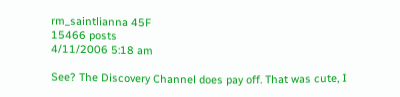rm_saintlianna 45F
15466 posts
4/11/2006 5:18 am

See? The Discovery Channel does pay off. That was cute, I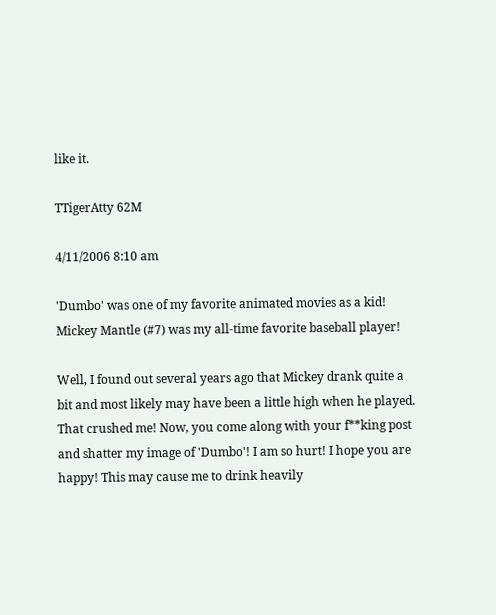like it.

TTigerAtty 62M

4/11/2006 8:10 am

'Dumbo' was one of my favorite animated movies as a kid! Mickey Mantle (#7) was my all-time favorite baseball player!

Well, I found out several years ago that Mickey drank quite a bit and most likely may have been a little high when he played. That crushed me! Now, you come along with your f**king post and shatter my image of 'Dumbo'! I am so hurt! I hope you are happy! This may cause me to drink heavily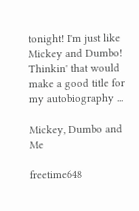tonight! I'm just like Mickey and Dumbo! Thinkin' that would make a good title for my autobiography ...

Mickey, Dumbo and Me

freetime648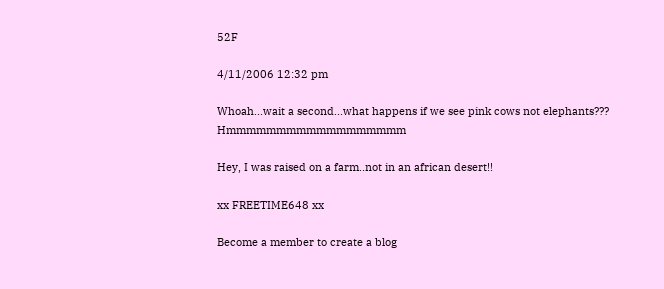52F

4/11/2006 12:32 pm

Whoah...wait a second...what happens if we see pink cows not elephants??? Hmmmmmmmmmmmmmmmmmm

Hey, I was raised on a farm..not in an african desert!!

xx FREETIME648 xx

Become a member to create a blog